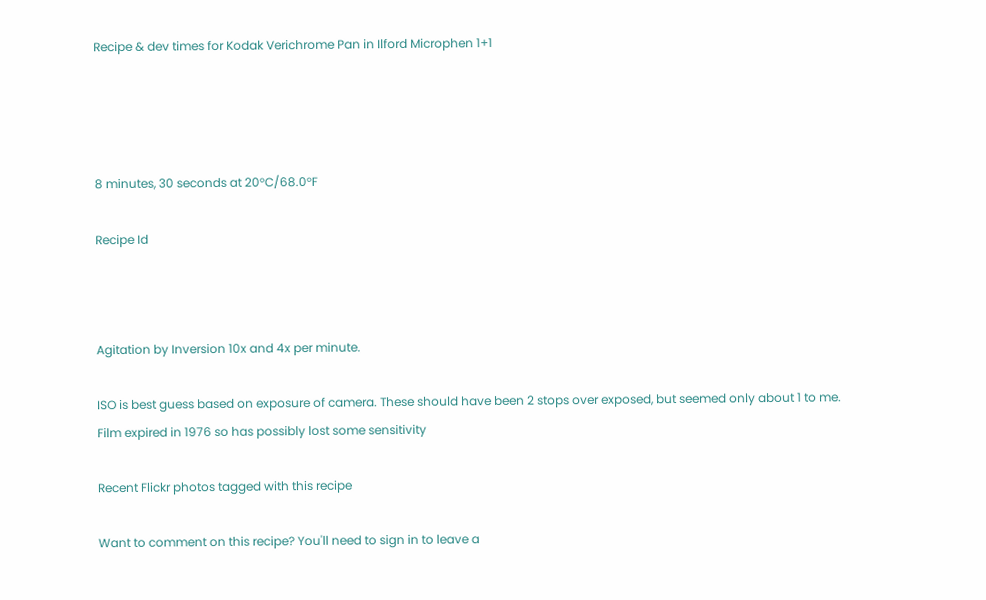Recipe & dev times for Kodak Verichrome Pan in Ilford Microphen 1+1




8 minutes, 30 seconds at 20°C/68.0°F

Recipe Id



Agitation by Inversion 10x and 4x per minute.

ISO is best guess based on exposure of camera. These should have been 2 stops over exposed, but seemed only about 1 to me. Film expired in 1976 so has possibly lost some sensitivity

Recent Flickr photos tagged with this recipe

Want to comment on this recipe? You'll need to sign in to leave a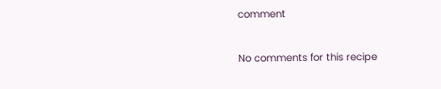comment

No comments for this recipe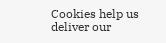Cookies help us deliver our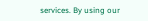services. By using our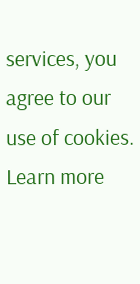services, you agree to our use of cookies. Learn more